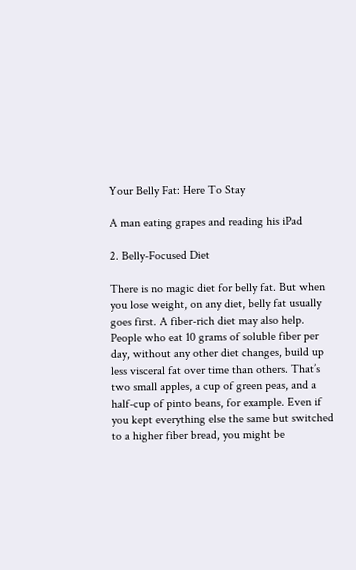Your Belly Fat: Here To Stay

A man eating grapes and reading his iPad

2. Belly-Focused Diet

There is no magic diet for belly fat. But when you lose weight, on any diet, belly fat usually goes first. A fiber-rich diet may also help. People who eat 10 grams of soluble fiber per day, without any other diet changes, build up less visceral fat over time than others. That’s two small apples, a cup of green peas, and a half-cup of pinto beans, for example. Even if you kept everything else the same but switched to a higher fiber bread, you might be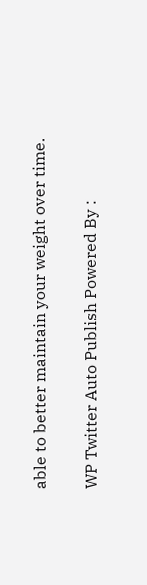able to better maintain your weight over time.

WP Twitter Auto Publish Powered By :